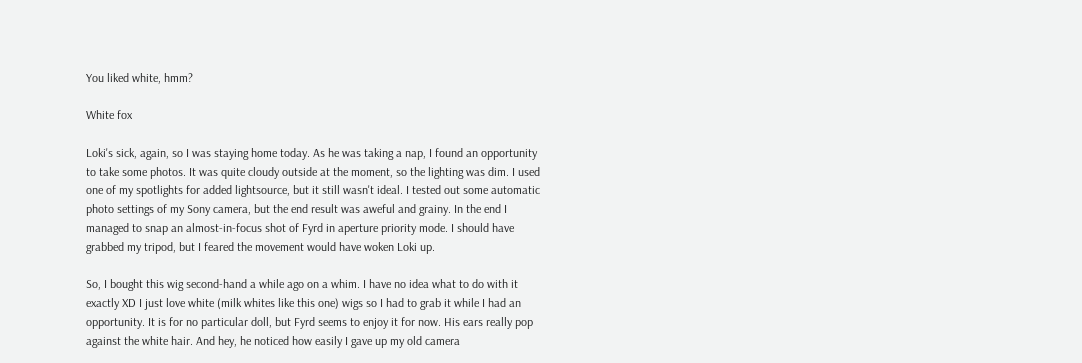You liked white, hmm?

White fox

Loki's sick, again, so I was staying home today. As he was taking a nap, I found an opportunity to take some photos. It was quite cloudy outside at the moment, so the lighting was dim. I used one of my spotlights for added lightsource, but it still wasn't ideal. I tested out some automatic photo settings of my Sony camera, but the end result was aweful and grainy. In the end I managed to snap an almost-in-focus shot of Fyrd in aperture priority mode. I should have grabbed my tripod, but I feared the movement would have woken Loki up.

So, I bought this wig second-hand a while ago on a whim. I have no idea what to do with it exactly XD I just love white (milk whites like this one) wigs so I had to grab it while I had an opportunity. It is for no particular doll, but Fyrd seems to enjoy it for now. His ears really pop against the white hair. And hey, he noticed how easily I gave up my old camera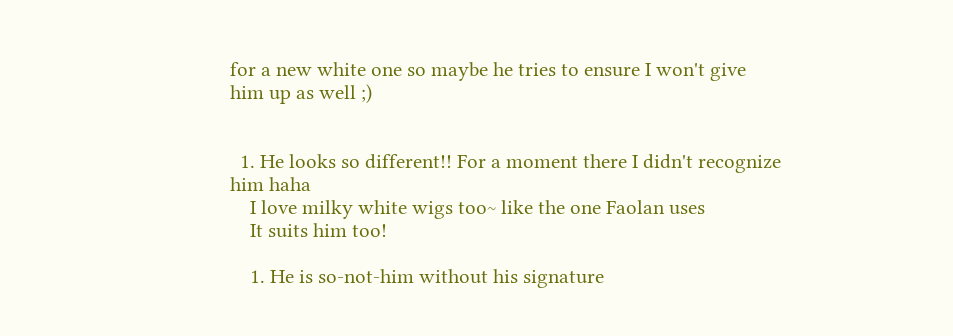for a new white one so maybe he tries to ensure I won't give him up as well ;)


  1. He looks so different!! For a moment there I didn't recognize him haha
    I love milky white wigs too~ like the one Faolan uses
    It suits him too!

    1. He is so-not-him without his signature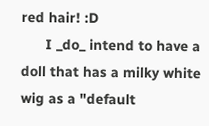red hair! :D
      I _do_ intend to have a doll that has a milky white wig as a "default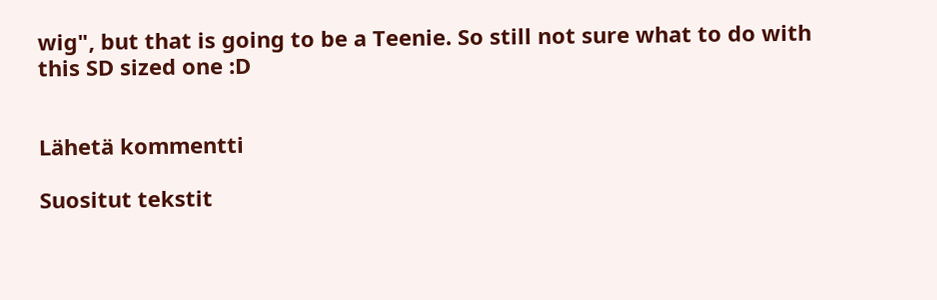wig", but that is going to be a Teenie. So still not sure what to do with this SD sized one :D


Lähetä kommentti

Suositut tekstit